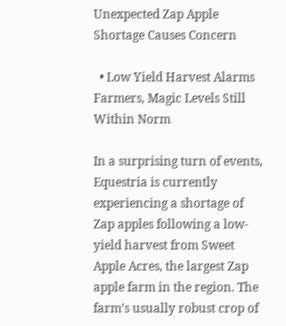Unexpected Zap Apple Shortage Causes Concern

  • Low Yield Harvest Alarms Farmers, Magic Levels Still Within Norm

In a surprising turn of events, Equestria is currently experiencing a shortage of Zap apples following a low-yield harvest from Sweet Apple Acres, the largest Zap apple farm in the region. The farm’s usually robust crop of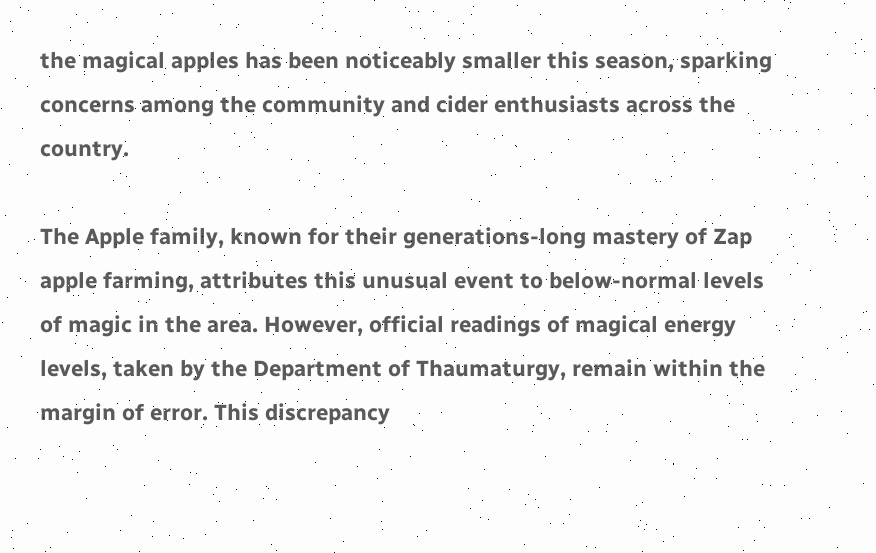the magical apples has been noticeably smaller this season, sparking concerns among the community and cider enthusiasts across the country.

The Apple family, known for their generations-long mastery of Zap apple farming, attributes this unusual event to below-normal levels of magic in the area. However, official readings of magical energy levels, taken by the Department of Thaumaturgy, remain within the margin of error. This discrepancy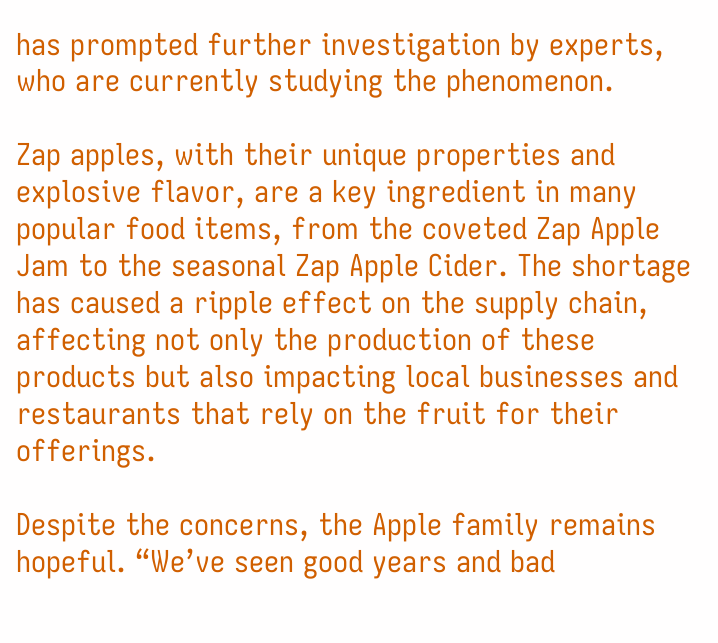has prompted further investigation by experts, who are currently studying the phenomenon.

Zap apples, with their unique properties and explosive flavor, are a key ingredient in many popular food items, from the coveted Zap Apple Jam to the seasonal Zap Apple Cider. The shortage has caused a ripple effect on the supply chain, affecting not only the production of these products but also impacting local businesses and restaurants that rely on the fruit for their offerings.

Despite the concerns, the Apple family remains hopeful. “We’ve seen good years and bad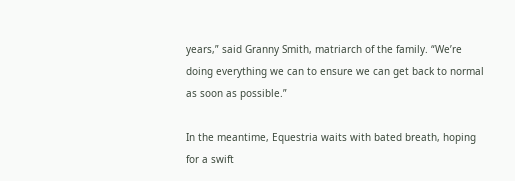years,” said Granny Smith, matriarch of the family. “We’re doing everything we can to ensure we can get back to normal as soon as possible.”

In the meantime, Equestria waits with bated breath, hoping for a swift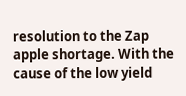resolution to the Zap apple shortage. With the cause of the low yield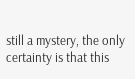still a mystery, the only certainty is that this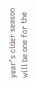year’s cider season will be one for the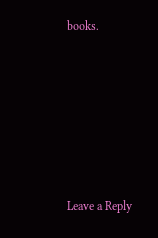books.






Leave a Reply